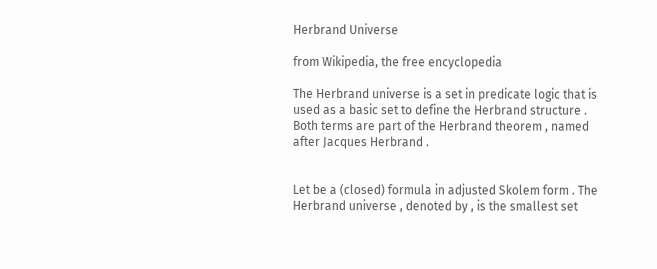Herbrand Universe

from Wikipedia, the free encyclopedia

The Herbrand universe is a set in predicate logic that is used as a basic set to define the Herbrand structure . Both terms are part of the Herbrand theorem , named after Jacques Herbrand .


Let be a (closed) formula in adjusted Skolem form . The Herbrand universe , denoted by , is the smallest set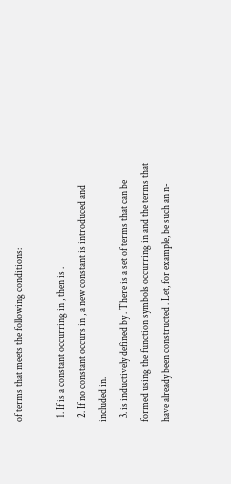of terms that meets the following conditions:

  1. If is a constant occurring in , then is .
  2. If no constant occurs in , a new constant is introduced and included in.
  3. is inductively defined by . There is a set of terms that can be formed using the function symbols occurring in and the terms that have already been constructed . Let, for example, be such an n-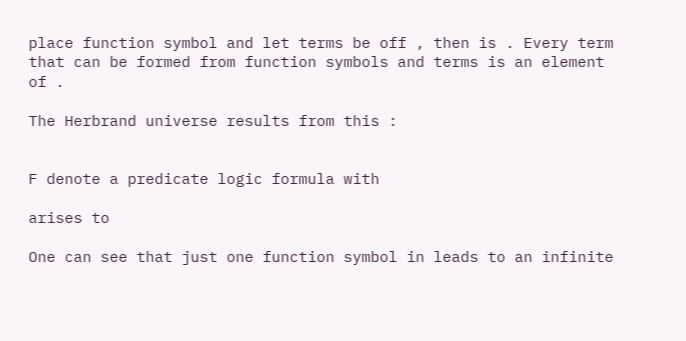place function symbol and let terms be off , then is . Every term that can be formed from function symbols and terms is an element of .

The Herbrand universe results from this :


F denote a predicate logic formula with

arises to

One can see that just one function symbol in leads to an infinite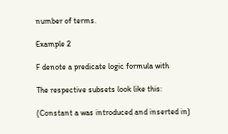number of terms.

Example 2

F denote a predicate logic formula with

The respective subsets look like this:

(Constant a was introduced and inserted in)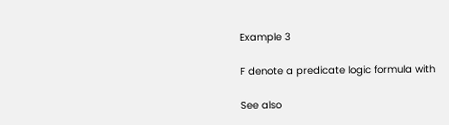Example 3

F denote a predicate logic formula with

See also